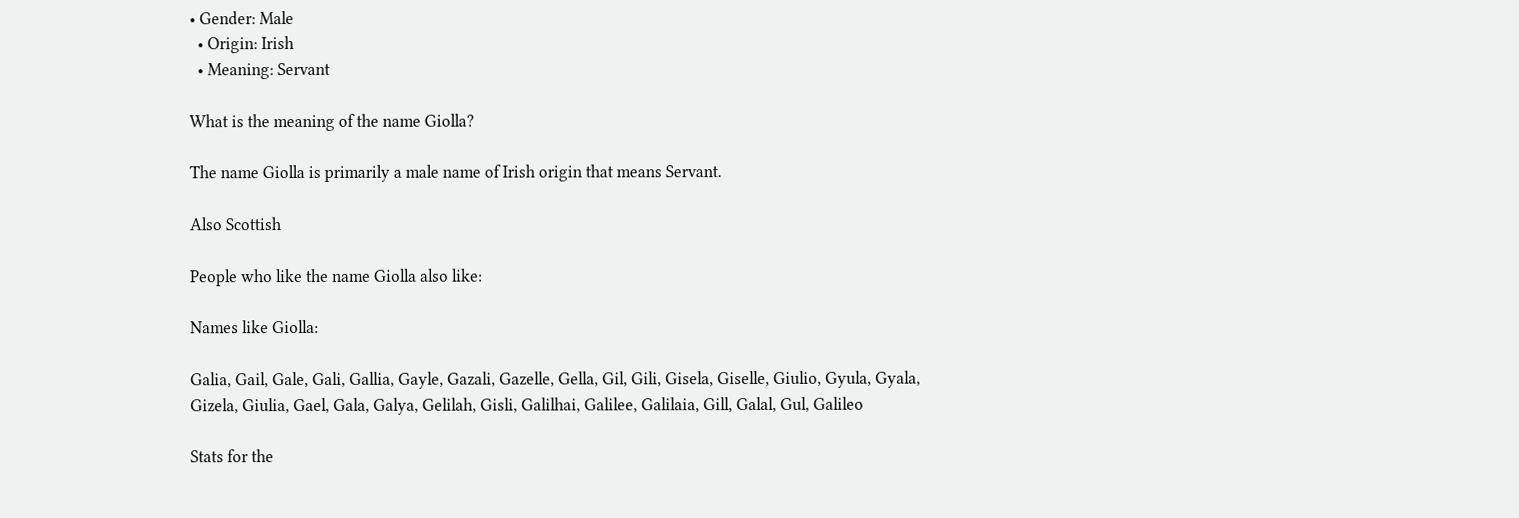• Gender: Male
  • Origin: Irish
  • Meaning: Servant

What is the meaning of the name Giolla?

The name Giolla is primarily a male name of Irish origin that means Servant.

Also Scottish

People who like the name Giolla also like:

Names like Giolla:

Galia, Gail, Gale, Gali, Gallia, Gayle, Gazali, Gazelle, Gella, Gil, Gili, Gisela, Giselle, Giulio, Gyula, Gyala, Gizela, Giulia, Gael, Gala, Galya, Gelilah, Gisli, Galilhai, Galilee, Galilaia, Gill, Galal, Gul, Galileo

Stats for the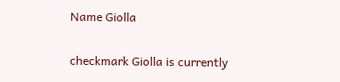Name Giolla

checkmark Giolla is currently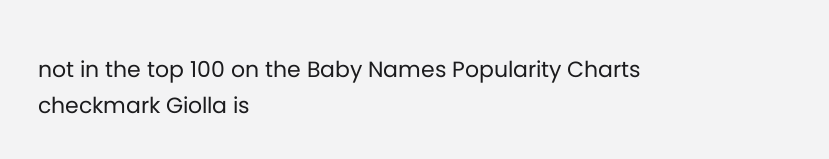not in the top 100 on the Baby Names Popularity Charts
checkmark Giolla is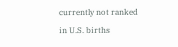currently not ranked in U.S. births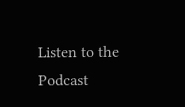Listen to the Podcast